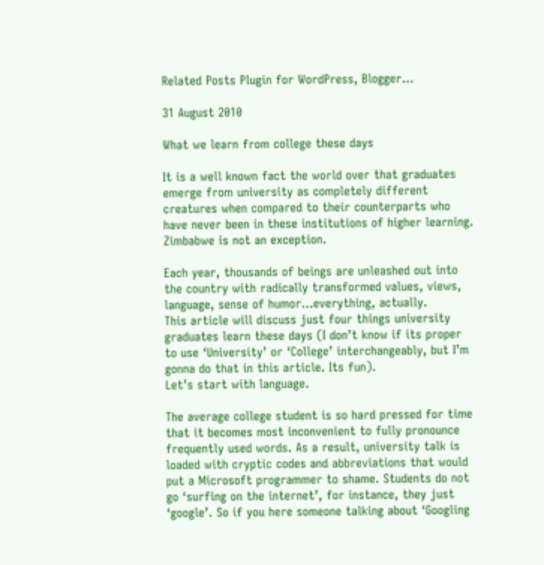Related Posts Plugin for WordPress, Blogger...

31 August 2010

What we learn from college these days

It is a well known fact the world over that graduates emerge from university as completely different creatures when compared to their counterparts who have never been in these institutions of higher learning.
Zimbabwe is not an exception.

Each year, thousands of beings are unleashed out into the country with radically transformed values, views, language, sense of humor…everything, actually.
This article will discuss just four things university graduates learn these days (I don’t know if its proper to use ‘University’ or ‘College’ interchangeably, but I’m gonna do that in this article. Its fun).
Let’s start with language.

The average college student is so hard pressed for time that it becomes most inconvenient to fully pronounce frequently used words. As a result, university talk is loaded with cryptic codes and abbreviations that would put a Microsoft programmer to shame. Students do not go ‘surfing on the internet’, for instance, they just ‘google’. So if you here someone talking about ‘Googling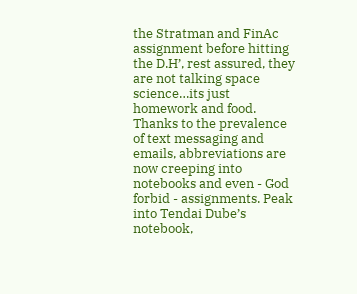the Stratman and FinAc assignment before hitting the D.H’, rest assured, they are not talking space science…its just homework and food.
Thanks to the prevalence of text messaging and emails, abbreviations are now creeping into notebooks and even - God forbid - assignments. Peak into Tendai Dube’s notebook,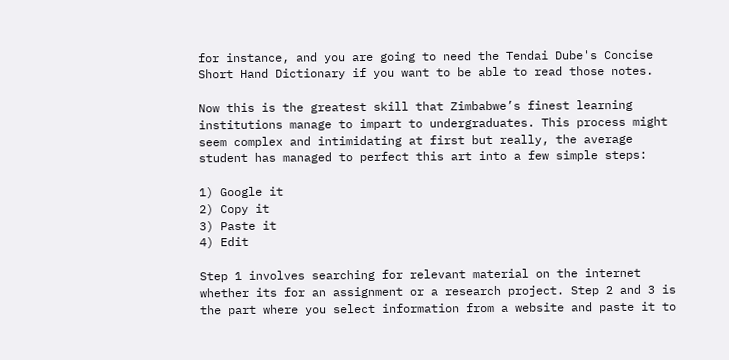for instance, and you are going to need the Tendai Dube's Concise Short Hand Dictionary if you want to be able to read those notes.

Now this is the greatest skill that Zimbabwe’s finest learning institutions manage to impart to undergraduates. This process might seem complex and intimidating at first but really, the average student has managed to perfect this art into a few simple steps:

1) Google it
2) Copy it
3) Paste it
4) Edit

Step 1 involves searching for relevant material on the internet whether its for an assignment or a research project. Step 2 and 3 is the part where you select information from a website and paste it to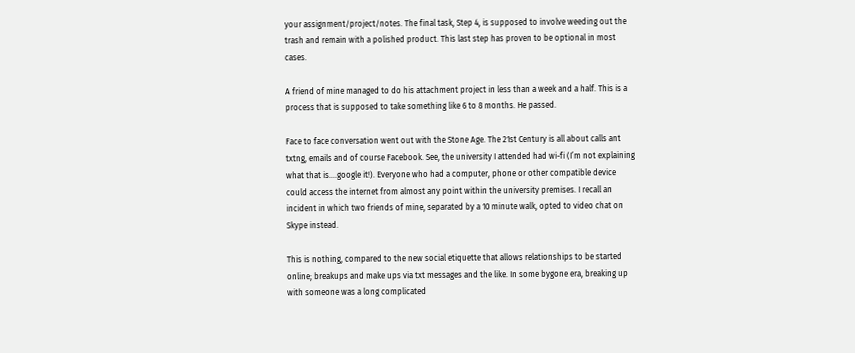your assignment/project/notes. The final task, Step 4, is supposed to involve weeding out the trash and remain with a polished product. This last step has proven to be optional in most cases.

A friend of mine managed to do his attachment project in less than a week and a half. This is a process that is supposed to take something like 6 to 8 months. He passed.

Face to face conversation went out with the Stone Age. The 21st Century is all about calls ant txtng, emails and of course Facebook. See, the university I attended had wi-fi (I’m not explaining what that is….google it!). Everyone who had a computer, phone or other compatible device could access the internet from almost any point within the university premises. I recall an incident in which two friends of mine, separated by a 10 minute walk, opted to video chat on Skype instead.

This is nothing, compared to the new social etiquette that allows relationships to be started online; breakups and make ups via txt messages and the like. In some bygone era, breaking up with someone was a long complicated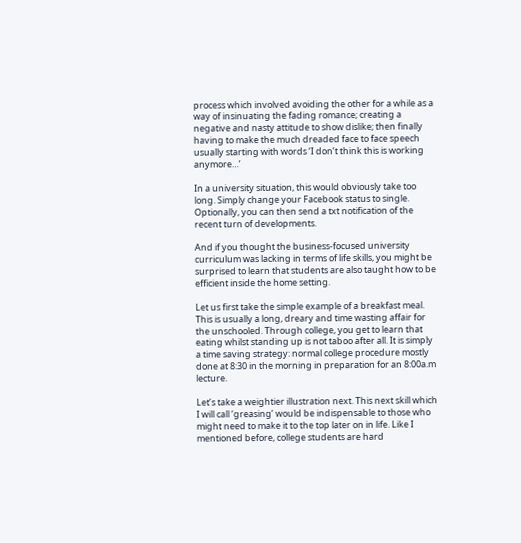process which involved avoiding the other for a while as a way of insinuating the fading romance; creating a negative and nasty attitude to show dislike; then finally having to make the much dreaded face to face speech usually starting with words ‘I don’t think this is working anymore…’

In a university situation, this would obviously take too long. Simply change your Facebook status to single. Optionally, you can then send a txt notification of the recent turn of developments.

And if you thought the business-focused university curriculum was lacking in terms of life skills, you might be surprised to learn that students are also taught how to be efficient inside the home setting.

Let us first take the simple example of a breakfast meal. This is usually a long, dreary and time wasting affair for the unschooled. Through college, you get to learn that eating whilst standing up is not taboo after all. It is simply a time saving strategy: normal college procedure mostly done at 8:30 in the morning in preparation for an 8:00a.m lecture.

Let’s take a weightier illustration next. This next skill which I will call ‘greasing’ would be indispensable to those who might need to make it to the top later on in life. Like I mentioned before, college students are hard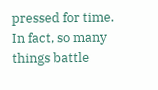pressed for time. In fact, so many things battle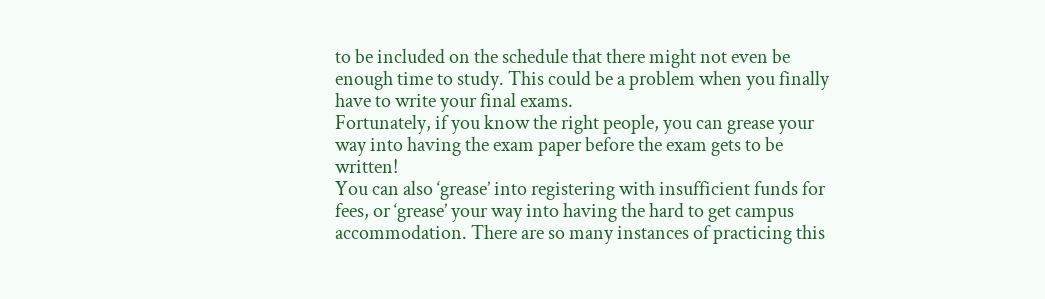to be included on the schedule that there might not even be enough time to study. This could be a problem when you finally have to write your final exams.
Fortunately, if you know the right people, you can grease your way into having the exam paper before the exam gets to be written!
You can also ‘grease’ into registering with insufficient funds for fees, or ‘grease’ your way into having the hard to get campus accommodation. There are so many instances of practicing this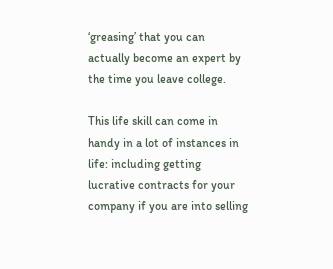‘greasing’ that you can actually become an expert by the time you leave college.

This life skill can come in handy in a lot of instances in life: including getting lucrative contracts for your company if you are into selling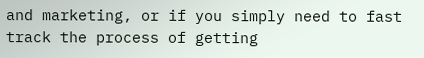and marketing, or if you simply need to fast track the process of getting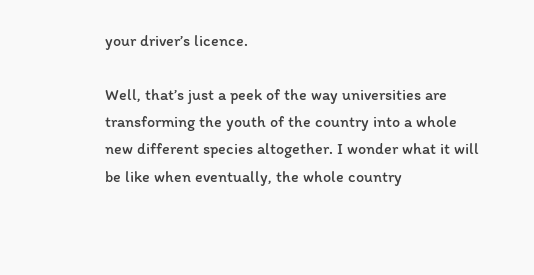your driver’s licence.

Well, that’s just a peek of the way universities are transforming the youth of the country into a whole new different species altogether. I wonder what it will be like when eventually, the whole country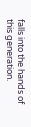falls into the hands of this generation.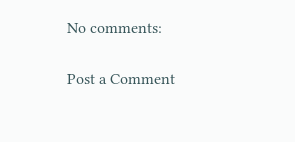No comments:

Post a Comment